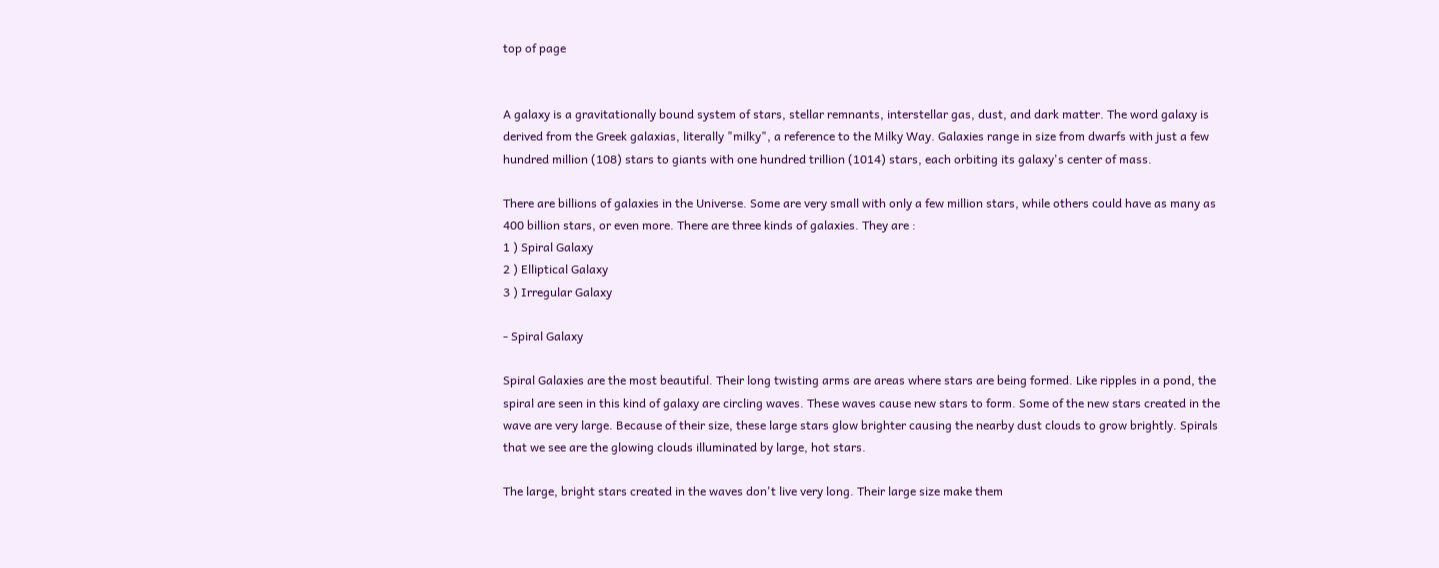top of page


A galaxy is a gravitationally bound system of stars, stellar remnants, interstellar gas, dust, and dark matter. The word galaxy is derived from the Greek galaxias, literally "milky", a reference to the Milky Way. Galaxies range in size from dwarfs with just a few hundred million (108) stars to giants with one hundred trillion (1014) stars, each orbiting its galaxy's center of mass.

There are billions of galaxies in the Universe. Some are very small with only a few million stars, while others could have as many as 400 billion stars, or even more. There are three kinds of galaxies. They are :
1 ) Spiral Galaxy
2 ) Elliptical Galaxy
3 ) Irregular Galaxy

- Spiral Galaxy

Spiral Galaxies are the most beautiful. Their long twisting arms are areas where stars are being formed. Like ripples in a pond, the spiral are seen in this kind of galaxy are circling waves. These waves cause new stars to form. Some of the new stars created in the wave are very large. Because of their size, these large stars glow brighter causing the nearby dust clouds to grow brightly. Spirals that we see are the glowing clouds illuminated by large, hot stars.

The large, bright stars created in the waves don't live very long. Their large size make them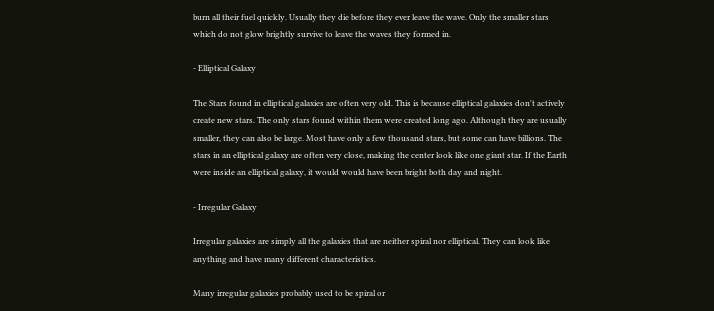burn all their fuel quickly. Usually they die before they ever leave the wave. Only the smaller stars which do not glow brightly survive to leave the waves they formed in.

- Elliptical Galaxy

The Stars found in elliptical galaxies are often very old. This is because elliptical galaxies don't actively create new stars. The only stars found within them were created long ago. Although they are usually smaller, they can also be large. Most have only a few thousand stars, but some can have billions. The stars in an elliptical galaxy are often very close, making the center look like one giant star. If the Earth were inside an elliptical galaxy, it would would have been bright both day and night.

- Irregular Galaxy

Irregular galaxies are simply all the galaxies that are neither spiral nor elliptical. They can look like anything and have many different characteristics.

Many irregular galaxies probably used to be spiral or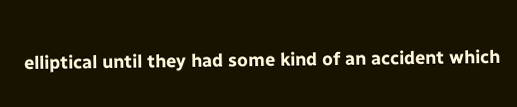elliptical until they had some kind of an accident which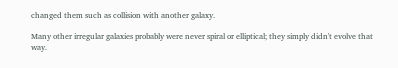changed them such as collision with another galaxy.

Many other irregular galaxies probably were never spiral or elliptical; they simply didn't evolve that way.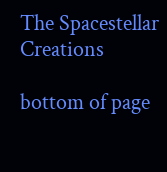The Spacestellar Creations

bottom of page